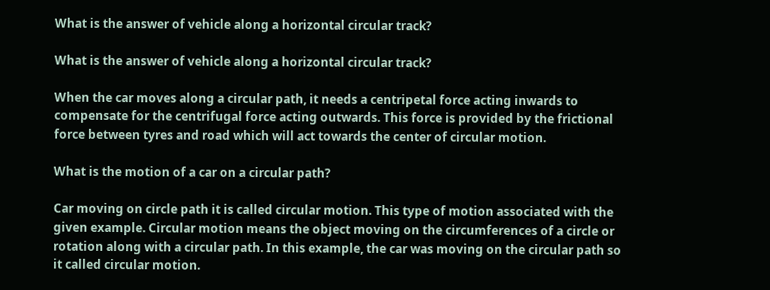What is the answer of vehicle along a horizontal circular track?

What is the answer of vehicle along a horizontal circular track?

When the car moves along a circular path, it needs a centripetal force acting inwards to compensate for the centrifugal force acting outwards. This force is provided by the frictional force between tyres and road which will act towards the center of circular motion.

What is the motion of a car on a circular path?

Car moving on circle path it is called circular motion. This type of motion associated with the given example. Circular motion means the object moving on the circumferences of a circle or rotation along with a circular path. In this example, the car was moving on the circular path so it called circular motion.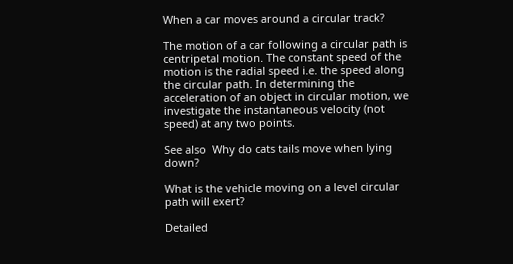When a car moves around a circular track?

The motion of a car following a circular path is centripetal motion. The constant speed of the motion is the radial speed i.e. the speed along the circular path. In determining the acceleration of an object in circular motion, we investigate the instantaneous velocity (not speed) at any two points.

See also  Why do cats tails move when lying down?

What is the vehicle moving on a level circular path will exert?

Detailed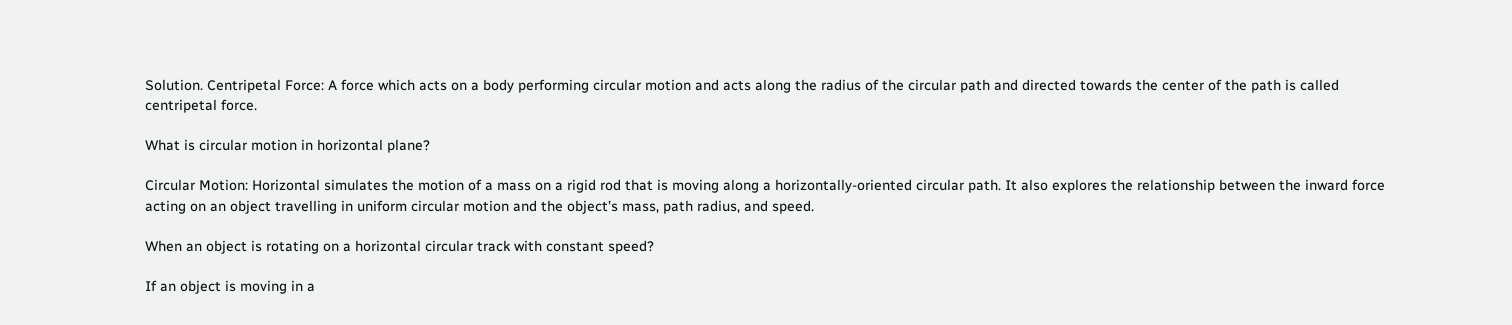Solution. Centripetal Force: A force which acts on a body performing circular motion and acts along the radius of the circular path and directed towards the center of the path is called centripetal force.

What is circular motion in horizontal plane?

Circular Motion: Horizontal simulates the motion of a mass on a rigid rod that is moving along a horizontally-oriented circular path. It also explores the relationship between the inward force acting on an object travelling in uniform circular motion and the object’s mass, path radius, and speed.

When an object is rotating on a horizontal circular track with constant speed?

If an object is moving in a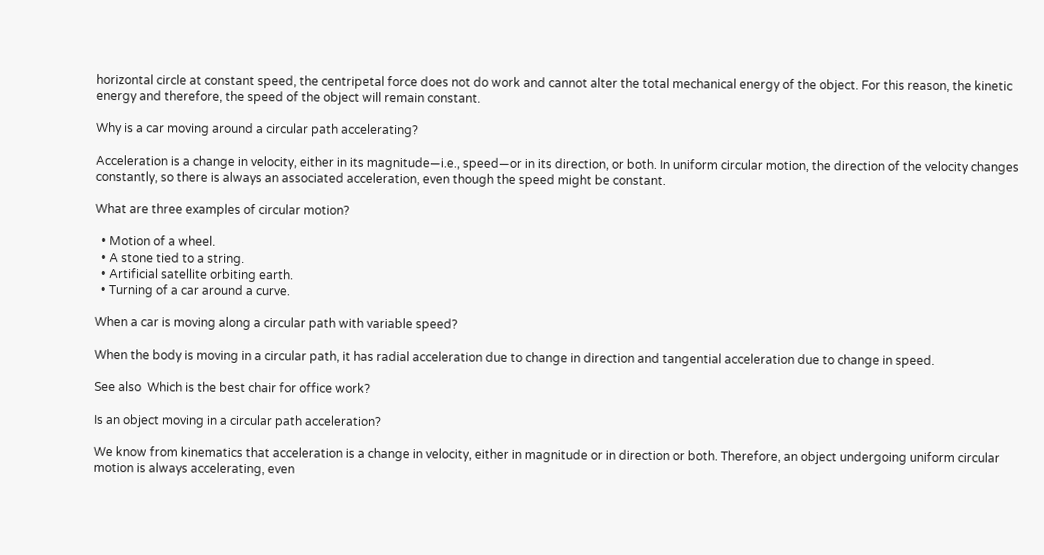horizontal circle at constant speed, the centripetal force does not do work and cannot alter the total mechanical energy of the object. For this reason, the kinetic energy and therefore, the speed of the object will remain constant.

Why is a car moving around a circular path accelerating?

Acceleration is a change in velocity, either in its magnitude—i.e., speed—or in its direction, or both. In uniform circular motion, the direction of the velocity changes constantly, so there is always an associated acceleration, even though the speed might be constant.

What are three examples of circular motion?

  • Motion of a wheel.
  • A stone tied to a string.
  • Artificial satellite orbiting earth.
  • Turning of a car around a curve.

When a car is moving along a circular path with variable speed?

When the body is moving in a circular path, it has radial acceleration due to change in direction and tangential acceleration due to change in speed.

See also  Which is the best chair for office work?

Is an object moving in a circular path acceleration?

We know from kinematics that acceleration is a change in velocity, either in magnitude or in direction or both. Therefore, an object undergoing uniform circular motion is always accelerating, even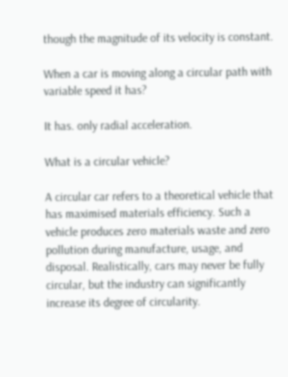though the magnitude of its velocity is constant.

When a car is moving along a circular path with variable speed it has?

It has. only radial acceleration.

What is a circular vehicle?

A circular car refers to a theoretical vehicle that has maximised materials efficiency. Such a vehicle produces zero materials waste and zero pollution during manufacture, usage, and disposal. Realistically, cars may never be fully circular, but the industry can significantly increase its degree of circularity.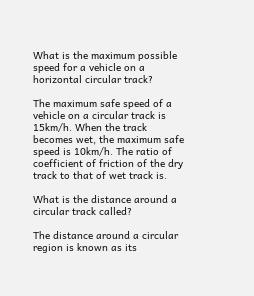What is the maximum possible speed for a vehicle on a horizontal circular track?

The maximum safe speed of a vehicle on a circular track is 15km/h. When the track becomes wet, the maximum safe speed is 10km/h. The ratio of coefficient of friction of the dry track to that of wet track is.

What is the distance around a circular track called?

The distance around a circular region is known as its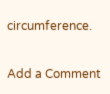circumference.

Add a Comment